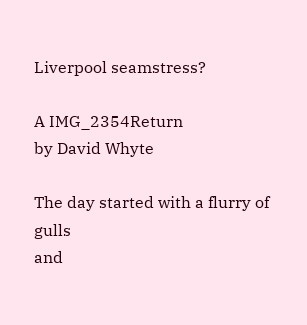Liverpool seamstress?

A IMG_2354Return
by David Whyte

The day started with a flurry of gulls
and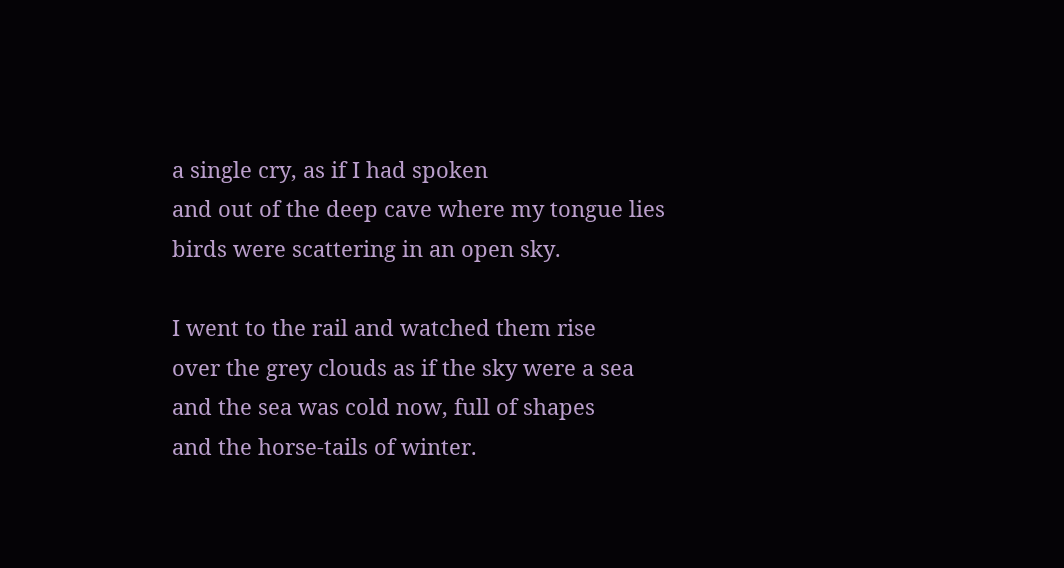a single cry, as if I had spoken
and out of the deep cave where my tongue lies
birds were scattering in an open sky.

I went to the rail and watched them rise
over the grey clouds as if the sky were a sea
and the sea was cold now, full of shapes
and the horse-tails of winter.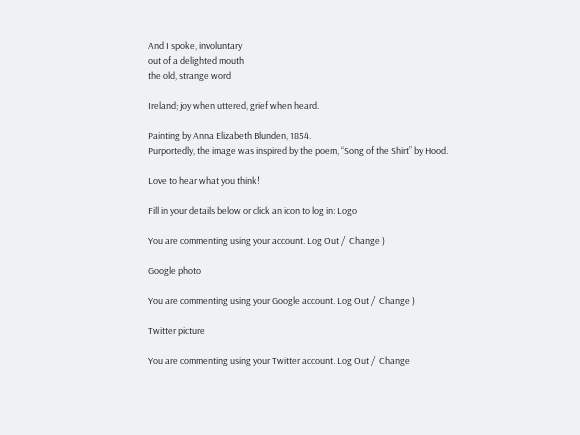And I spoke, involuntary
out of a delighted mouth
the old, strange word

Ireland; joy when uttered, grief when heard.

Painting by Anna Elizabeth Blunden, 1854.
Purportedly, the image was inspired by the poem, “Song of the Shirt” by Hood.

Love to hear what you think!

Fill in your details below or click an icon to log in: Logo

You are commenting using your account. Log Out /  Change )

Google photo

You are commenting using your Google account. Log Out /  Change )

Twitter picture

You are commenting using your Twitter account. Log Out /  Change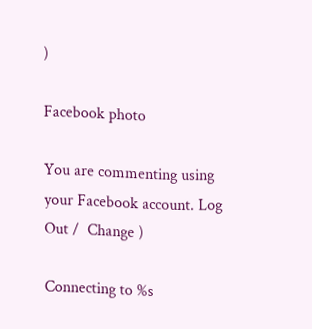)

Facebook photo

You are commenting using your Facebook account. Log Out /  Change )

Connecting to %s